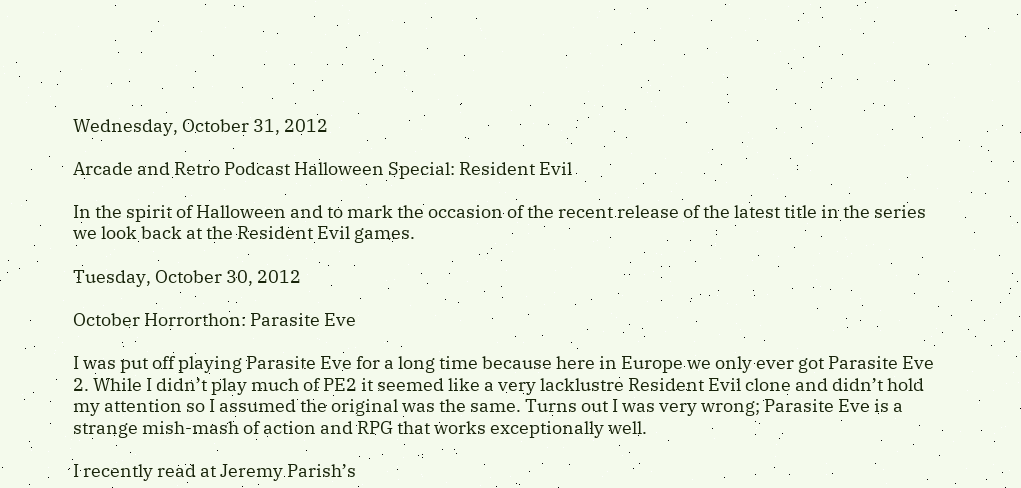Wednesday, October 31, 2012

Arcade and Retro Podcast Halloween Special: Resident Evil

In the spirit of Halloween and to mark the occasion of the recent release of the latest title in the series we look back at the Resident Evil games.

Tuesday, October 30, 2012

October Horrorthon: Parasite Eve

I was put off playing Parasite Eve for a long time because here in Europe we only ever got Parasite Eve 2. While I didn’t play much of PE2 it seemed like a very lacklustre Resident Evil clone and didn’t hold my attention so I assumed the original was the same. Turns out I was very wrong; Parasite Eve is a strange mish-mash of action and RPG that works exceptionally well.

I recently read at Jeremy Parish’s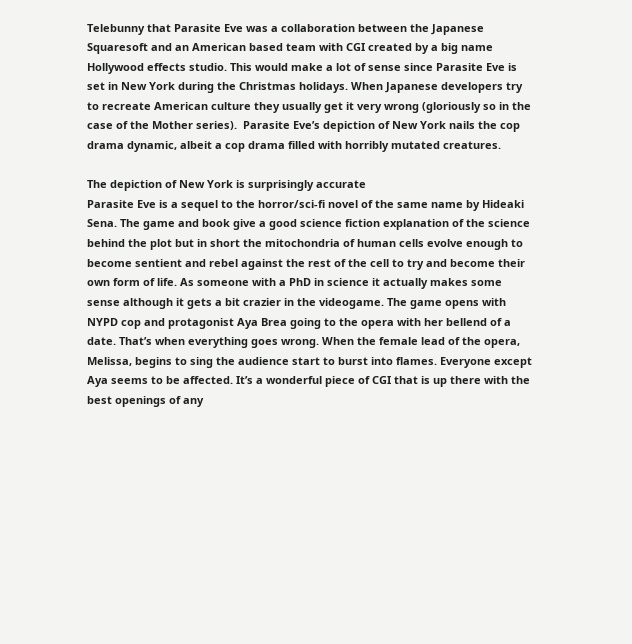Telebunny that Parasite Eve was a collaboration between the Japanese Squaresoft and an American based team with CGI created by a big name Hollywood effects studio. This would make a lot of sense since Parasite Eve is set in New York during the Christmas holidays. When Japanese developers try to recreate American culture they usually get it very wrong (gloriously so in the case of the Mother series).  Parasite Eve’s depiction of New York nails the cop drama dynamic, albeit a cop drama filled with horribly mutated creatures.

The depiction of New York is surprisingly accurate
Parasite Eve is a sequel to the horror/sci-fi novel of the same name by Hideaki Sena. The game and book give a good science fiction explanation of the science behind the plot but in short the mitochondria of human cells evolve enough to become sentient and rebel against the rest of the cell to try and become their own form of life. As someone with a PhD in science it actually makes some sense although it gets a bit crazier in the videogame. The game opens with NYPD cop and protagonist Aya Brea going to the opera with her bellend of a date. That’s when everything goes wrong. When the female lead of the opera, Melissa, begins to sing the audience start to burst into flames. Everyone except Aya seems to be affected. It’s a wonderful piece of CGI that is up there with the best openings of any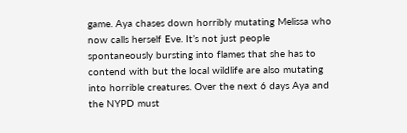game. Aya chases down horribly mutating Melissa who now calls herself Eve. It’s not just people spontaneously bursting into flames that she has to contend with but the local wildlife are also mutating into horrible creatures. Over the next 6 days Aya and the NYPD must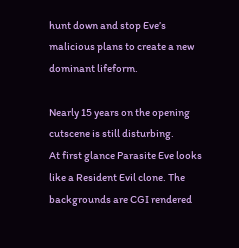hunt down and stop Eve’s malicious plans to create a new dominant lifeform.

Nearly 15 years on the opening cutscene is still disturbing.
At first glance Parasite Eve looks like a Resident Evil clone. The backgrounds are CGI rendered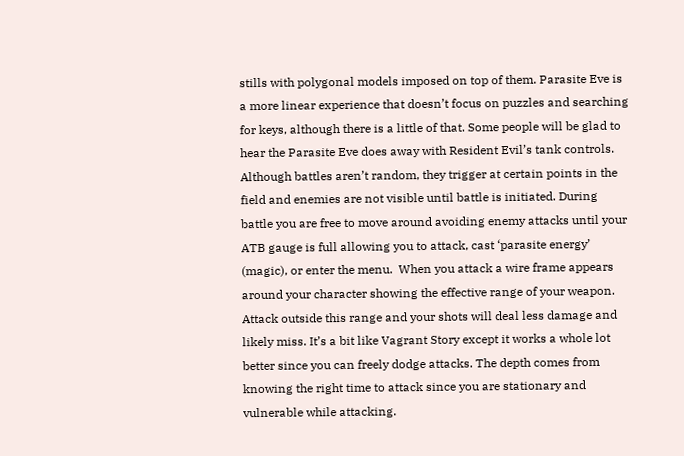stills with polygonal models imposed on top of them. Parasite Eve is a more linear experience that doesn’t focus on puzzles and searching for keys, although there is a little of that. Some people will be glad to hear the Parasite Eve does away with Resident Evil’s tank controls. Although battles aren’t random, they trigger at certain points in the field and enemies are not visible until battle is initiated. During battle you are free to move around avoiding enemy attacks until your ATB gauge is full allowing you to attack, cast ‘parasite energy’ (magic), or enter the menu.  When you attack a wire frame appears around your character showing the effective range of your weapon. Attack outside this range and your shots will deal less damage and likely miss. It’s a bit like Vagrant Story except it works a whole lot better since you can freely dodge attacks. The depth comes from knowing the right time to attack since you are stationary and vulnerable while attacking.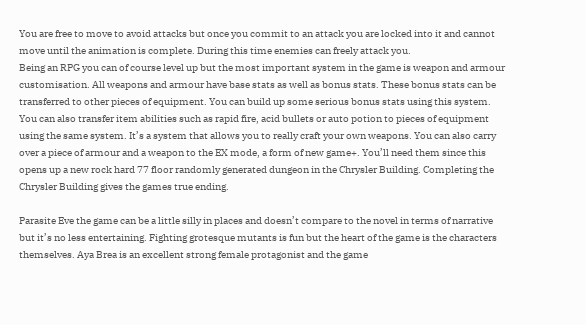You are free to move to avoid attacks but once you commit to an attack you are locked into it and cannot move until the animation is complete. During this time enemies can freely attack you.
Being an RPG you can of course level up but the most important system in the game is weapon and armour customisation. All weapons and armour have base stats as well as bonus stats. These bonus stats can be transferred to other pieces of equipment. You can build up some serious bonus stats using this system. You can also transfer item abilities such as rapid fire, acid bullets or auto potion to pieces of equipment using the same system. It’s a system that allows you to really craft your own weapons. You can also carry over a piece of armour and a weapon to the EX mode, a form of new game+. You’ll need them since this opens up a new rock hard 77 floor randomly generated dungeon in the Chrysler Building. Completing the Chrysler Building gives the games true ending.

Parasite Eve the game can be a little silly in places and doesn’t compare to the novel in terms of narrative but it’s no less entertaining. Fighting grotesque mutants is fun but the heart of the game is the characters themselves. Aya Brea is an excellent strong female protagonist and the game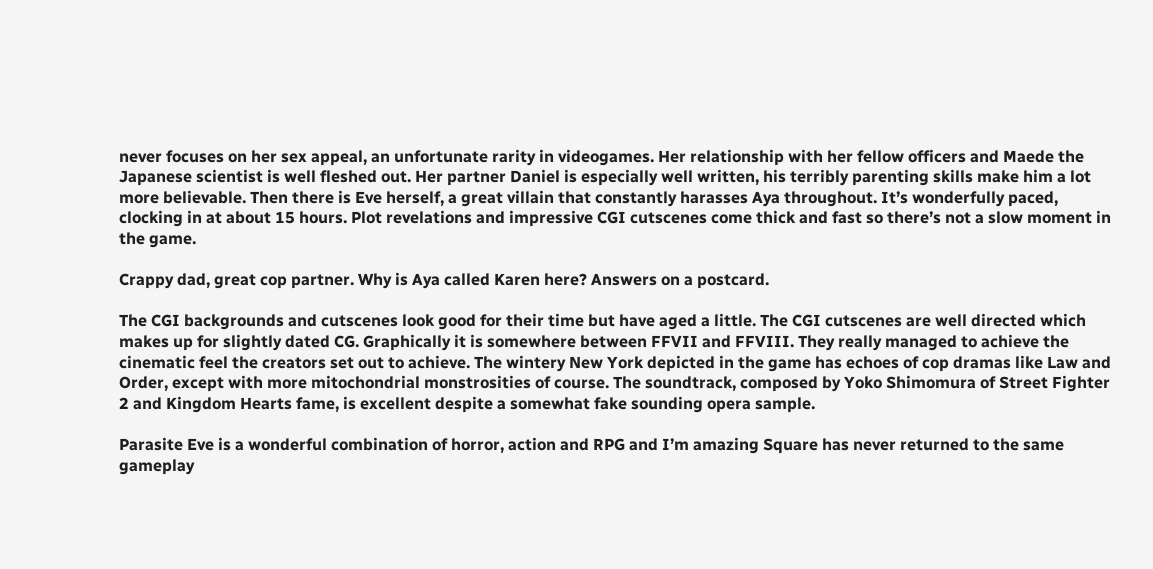never focuses on her sex appeal, an unfortunate rarity in videogames. Her relationship with her fellow officers and Maede the Japanese scientist is well fleshed out. Her partner Daniel is especially well written, his terribly parenting skills make him a lot more believable. Then there is Eve herself, a great villain that constantly harasses Aya throughout. It’s wonderfully paced, clocking in at about 15 hours. Plot revelations and impressive CGI cutscenes come thick and fast so there’s not a slow moment in the game.

Crappy dad, great cop partner. Why is Aya called Karen here? Answers on a postcard.

The CGI backgrounds and cutscenes look good for their time but have aged a little. The CGI cutscenes are well directed which makes up for slightly dated CG. Graphically it is somewhere between FFVII and FFVIII. They really managed to achieve the cinematic feel the creators set out to achieve. The wintery New York depicted in the game has echoes of cop dramas like Law and Order, except with more mitochondrial monstrosities of course. The soundtrack, composed by Yoko Shimomura of Street Fighter 2 and Kingdom Hearts fame, is excellent despite a somewhat fake sounding opera sample.

Parasite Eve is a wonderful combination of horror, action and RPG and I’m amazing Square has never returned to the same gameplay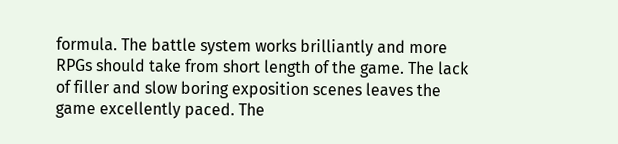formula. The battle system works brilliantly and more RPGs should take from short length of the game. The lack of filler and slow boring exposition scenes leaves the game excellently paced. The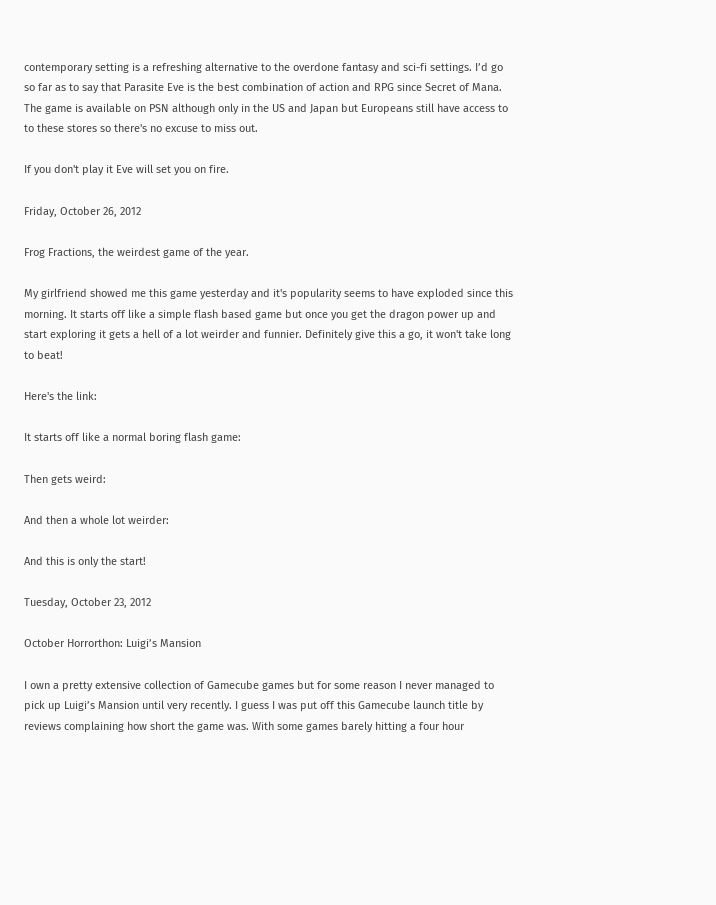contemporary setting is a refreshing alternative to the overdone fantasy and sci-fi settings. I’d go so far as to say that Parasite Eve is the best combination of action and RPG since Secret of Mana. The game is available on PSN although only in the US and Japan but Europeans still have access to to these stores so there's no excuse to miss out.

If you don't play it Eve will set you on fire.

Friday, October 26, 2012

Frog Fractions, the weirdest game of the year.

My girlfriend showed me this game yesterday and it's popularity seems to have exploded since this morning. It starts off like a simple flash based game but once you get the dragon power up and start exploring it gets a hell of a lot weirder and funnier. Definitely give this a go, it won't take long to beat!

Here's the link:

It starts off like a normal boring flash game:

Then gets weird:

And then a whole lot weirder:

And this is only the start!

Tuesday, October 23, 2012

October Horrorthon: Luigi’s Mansion

I own a pretty extensive collection of Gamecube games but for some reason I never managed to pick up Luigi’s Mansion until very recently. I guess I was put off this Gamecube launch title by reviews complaining how short the game was. With some games barely hitting a four hour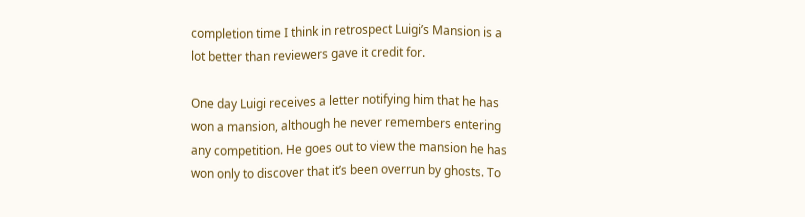completion time I think in retrospect Luigi’s Mansion is a lot better than reviewers gave it credit for.

One day Luigi receives a letter notifying him that he has won a mansion, although he never remembers entering any competition. He goes out to view the mansion he has won only to discover that it’s been overrun by ghosts. To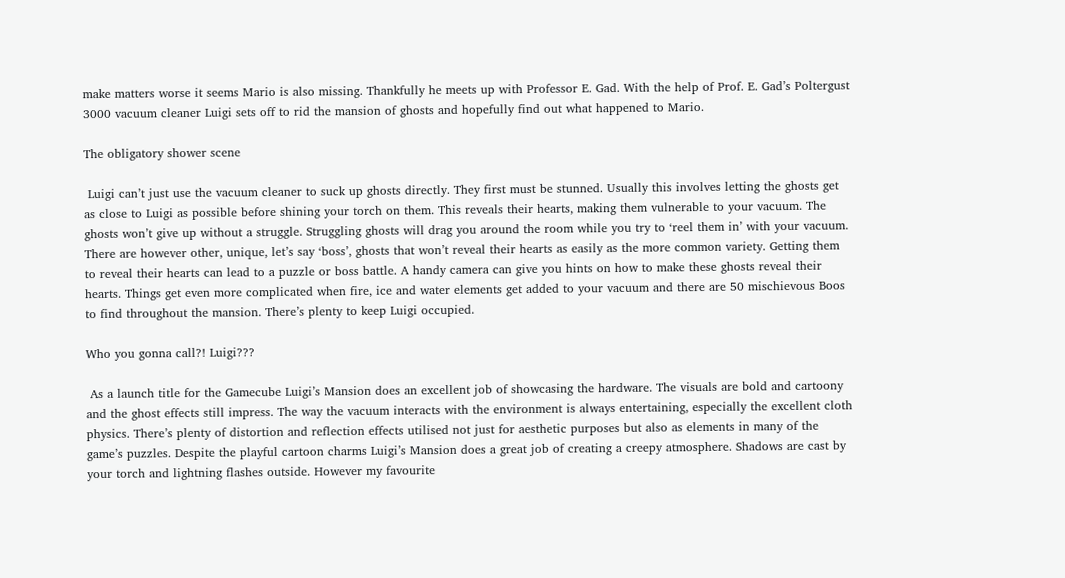make matters worse it seems Mario is also missing. Thankfully he meets up with Professor E. Gad. With the help of Prof. E. Gad’s Poltergust 3000 vacuum cleaner Luigi sets off to rid the mansion of ghosts and hopefully find out what happened to Mario.

The obligatory shower scene

 Luigi can’t just use the vacuum cleaner to suck up ghosts directly. They first must be stunned. Usually this involves letting the ghosts get as close to Luigi as possible before shining your torch on them. This reveals their hearts, making them vulnerable to your vacuum. The ghosts won’t give up without a struggle. Struggling ghosts will drag you around the room while you try to ‘reel them in’ with your vacuum. There are however other, unique, let’s say ‘boss’, ghosts that won’t reveal their hearts as easily as the more common variety. Getting them to reveal their hearts can lead to a puzzle or boss battle. A handy camera can give you hints on how to make these ghosts reveal their hearts. Things get even more complicated when fire, ice and water elements get added to your vacuum and there are 50 mischievous Boos to find throughout the mansion. There’s plenty to keep Luigi occupied.

Who you gonna call?! Luigi???

 As a launch title for the Gamecube Luigi’s Mansion does an excellent job of showcasing the hardware. The visuals are bold and cartoony and the ghost effects still impress. The way the vacuum interacts with the environment is always entertaining, especially the excellent cloth physics. There’s plenty of distortion and reflection effects utilised not just for aesthetic purposes but also as elements in many of the game’s puzzles. Despite the playful cartoon charms Luigi’s Mansion does a great job of creating a creepy atmosphere. Shadows are cast by your torch and lightning flashes outside. However my favourite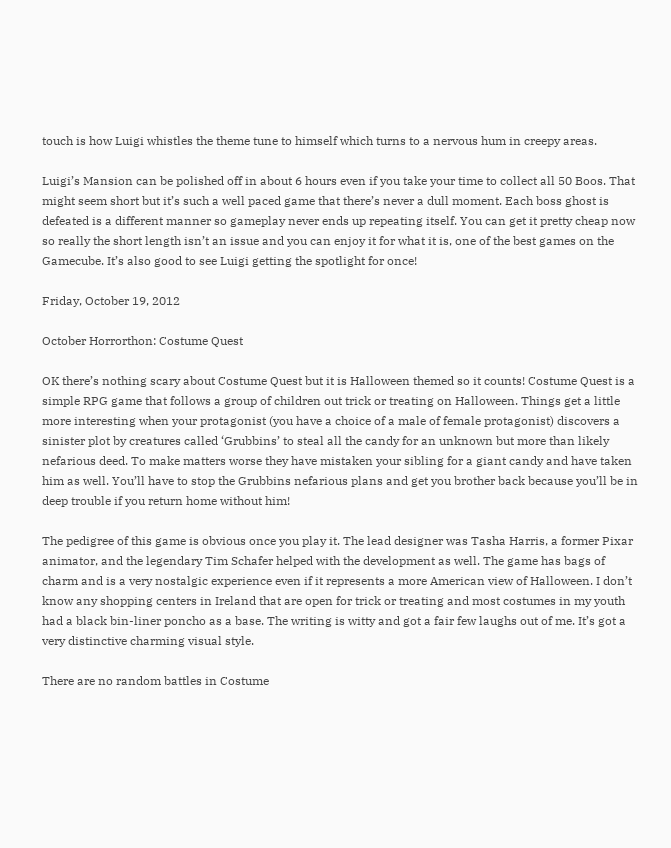touch is how Luigi whistles the theme tune to himself which turns to a nervous hum in creepy areas.

Luigi’s Mansion can be polished off in about 6 hours even if you take your time to collect all 50 Boos. That might seem short but it’s such a well paced game that there’s never a dull moment. Each boss ghost is defeated is a different manner so gameplay never ends up repeating itself. You can get it pretty cheap now so really the short length isn’t an issue and you can enjoy it for what it is, one of the best games on the Gamecube. It’s also good to see Luigi getting the spotlight for once!

Friday, October 19, 2012

October Horrorthon: Costume Quest

OK there’s nothing scary about Costume Quest but it is Halloween themed so it counts! Costume Quest is a simple RPG game that follows a group of children out trick or treating on Halloween. Things get a little more interesting when your protagonist (you have a choice of a male of female protagonist) discovers a sinister plot by creatures called ‘Grubbins’ to steal all the candy for an unknown but more than likely nefarious deed. To make matters worse they have mistaken your sibling for a giant candy and have taken him as well. You’ll have to stop the Grubbins nefarious plans and get you brother back because you’ll be in deep trouble if you return home without him!

The pedigree of this game is obvious once you play it. The lead designer was Tasha Harris, a former Pixar animator, and the legendary Tim Schafer helped with the development as well. The game has bags of charm and is a very nostalgic experience even if it represents a more American view of Halloween. I don’t know any shopping centers in Ireland that are open for trick or treating and most costumes in my youth had a black bin-liner poncho as a base. The writing is witty and got a fair few laughs out of me. It’s got a very distinctive charming visual style.

There are no random battles in Costume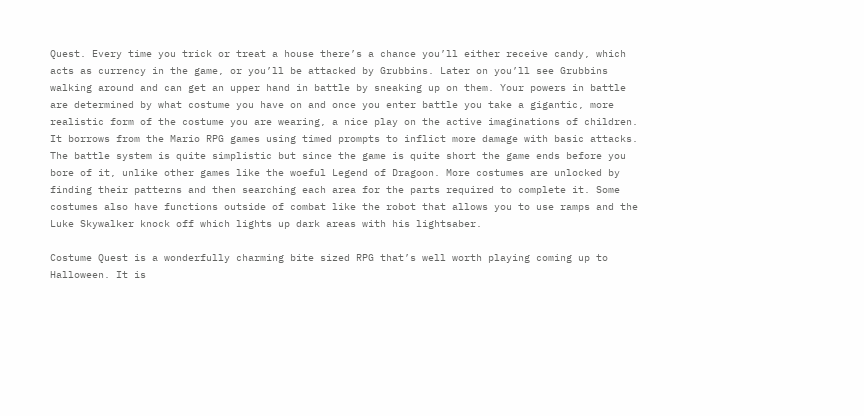Quest. Every time you trick or treat a house there’s a chance you’ll either receive candy, which acts as currency in the game, or you’ll be attacked by Grubbins. Later on you’ll see Grubbins walking around and can get an upper hand in battle by sneaking up on them. Your powers in battle are determined by what costume you have on and once you enter battle you take a gigantic, more realistic form of the costume you are wearing, a nice play on the active imaginations of children. It borrows from the Mario RPG games using timed prompts to inflict more damage with basic attacks. The battle system is quite simplistic but since the game is quite short the game ends before you bore of it, unlike other games like the woeful Legend of Dragoon. More costumes are unlocked by finding their patterns and then searching each area for the parts required to complete it. Some costumes also have functions outside of combat like the robot that allows you to use ramps and the Luke Skywalker knock off which lights up dark areas with his lightsaber.

Costume Quest is a wonderfully charming bite sized RPG that’s well worth playing coming up to Halloween. It is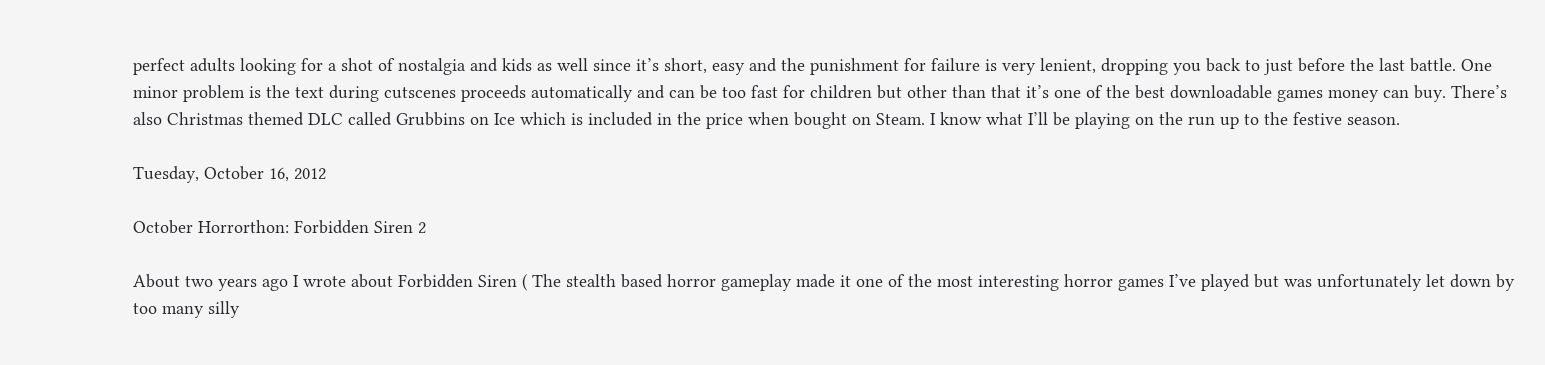perfect adults looking for a shot of nostalgia and kids as well since it’s short, easy and the punishment for failure is very lenient, dropping you back to just before the last battle. One minor problem is the text during cutscenes proceeds automatically and can be too fast for children but other than that it’s one of the best downloadable games money can buy. There’s also Christmas themed DLC called Grubbins on Ice which is included in the price when bought on Steam. I know what I’ll be playing on the run up to the festive season.

Tuesday, October 16, 2012

October Horrorthon: Forbidden Siren 2

About two years ago I wrote about Forbidden Siren ( The stealth based horror gameplay made it one of the most interesting horror games I’ve played but was unfortunately let down by too many silly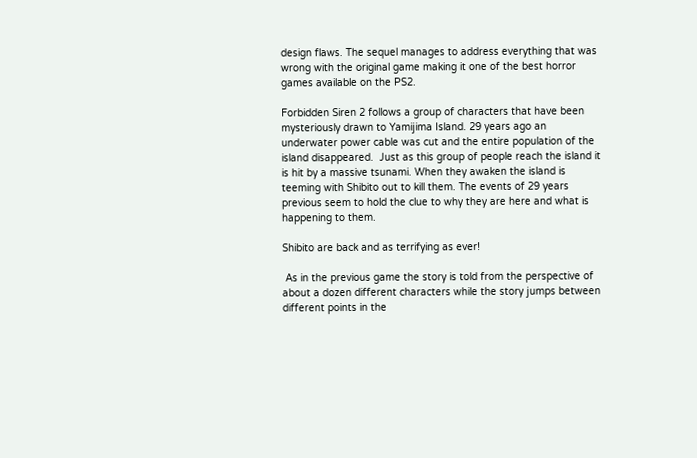design flaws. The sequel manages to address everything that was wrong with the original game making it one of the best horror games available on the PS2.

Forbidden Siren 2 follows a group of characters that have been mysteriously drawn to Yamijima Island. 29 years ago an underwater power cable was cut and the entire population of the island disappeared.  Just as this group of people reach the island it is hit by a massive tsunami. When they awaken the island is teeming with Shibito out to kill them. The events of 29 years previous seem to hold the clue to why they are here and what is happening to them.

Shibito are back and as terrifying as ever!

 As in the previous game the story is told from the perspective of about a dozen different characters while the story jumps between different points in the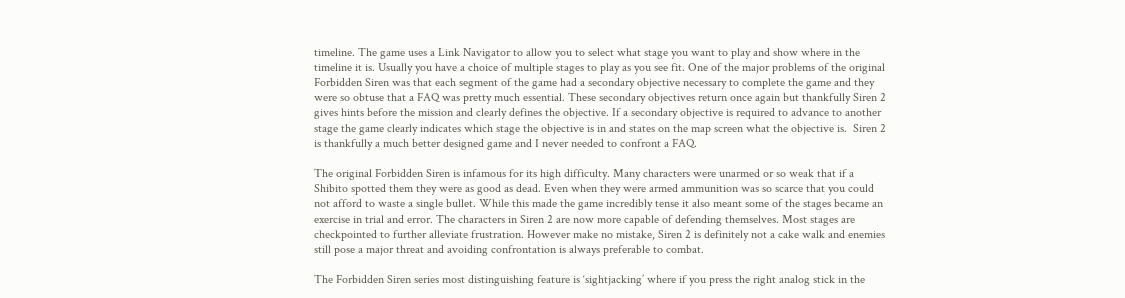timeline. The game uses a Link Navigator to allow you to select what stage you want to play and show where in the timeline it is. Usually you have a choice of multiple stages to play as you see fit. One of the major problems of the original Forbidden Siren was that each segment of the game had a secondary objective necessary to complete the game and they were so obtuse that a FAQ was pretty much essential. These secondary objectives return once again but thankfully Siren 2 gives hints before the mission and clearly defines the objective. If a secondary objective is required to advance to another stage the game clearly indicates which stage the objective is in and states on the map screen what the objective is.  Siren 2 is thankfully a much better designed game and I never needed to confront a FAQ.

The original Forbidden Siren is infamous for its high difficulty. Many characters were unarmed or so weak that if a Shibito spotted them they were as good as dead. Even when they were armed ammunition was so scarce that you could not afford to waste a single bullet. While this made the game incredibly tense it also meant some of the stages became an exercise in trial and error. The characters in Siren 2 are now more capable of defending themselves. Most stages are checkpointed to further alleviate frustration. However make no mistake, Siren 2 is definitely not a cake walk and enemies still pose a major threat and avoiding confrontation is always preferable to combat.

The Forbidden Siren series most distinguishing feature is ‘sightjacking’ where if you press the right analog stick in the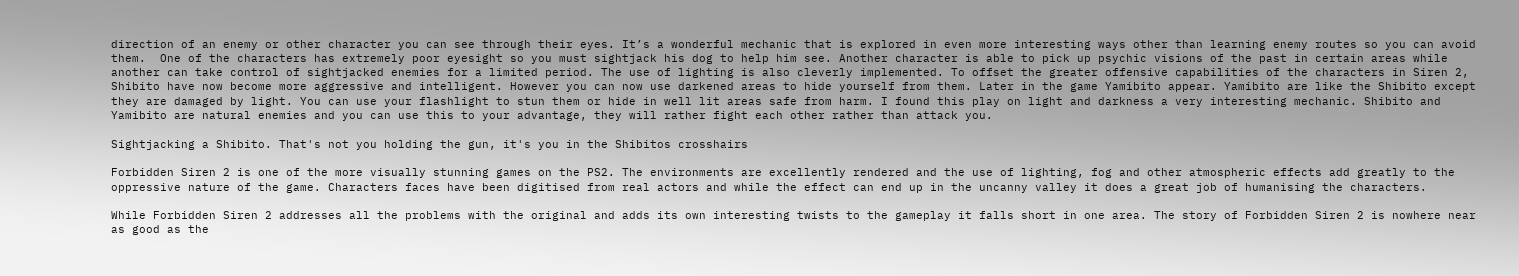direction of an enemy or other character you can see through their eyes. It’s a wonderful mechanic that is explored in even more interesting ways other than learning enemy routes so you can avoid them.  One of the characters has extremely poor eyesight so you must sightjack his dog to help him see. Another character is able to pick up psychic visions of the past in certain areas while another can take control of sightjacked enemies for a limited period. The use of lighting is also cleverly implemented. To offset the greater offensive capabilities of the characters in Siren 2, Shibito have now become more aggressive and intelligent. However you can now use darkened areas to hide yourself from them. Later in the game Yamibito appear. Yamibito are like the Shibito except they are damaged by light. You can use your flashlight to stun them or hide in well lit areas safe from harm. I found this play on light and darkness a very interesting mechanic. Shibito and Yamibito are natural enemies and you can use this to your advantage, they will rather fight each other rather than attack you.

Sightjacking a Shibito. That's not you holding the gun, it's you in the Shibitos crosshairs

Forbidden Siren 2 is one of the more visually stunning games on the PS2. The environments are excellently rendered and the use of lighting, fog and other atmospheric effects add greatly to the oppressive nature of the game. Characters faces have been digitised from real actors and while the effect can end up in the uncanny valley it does a great job of humanising the characters.

While Forbidden Siren 2 addresses all the problems with the original and adds its own interesting twists to the gameplay it falls short in one area. The story of Forbidden Siren 2 is nowhere near as good as the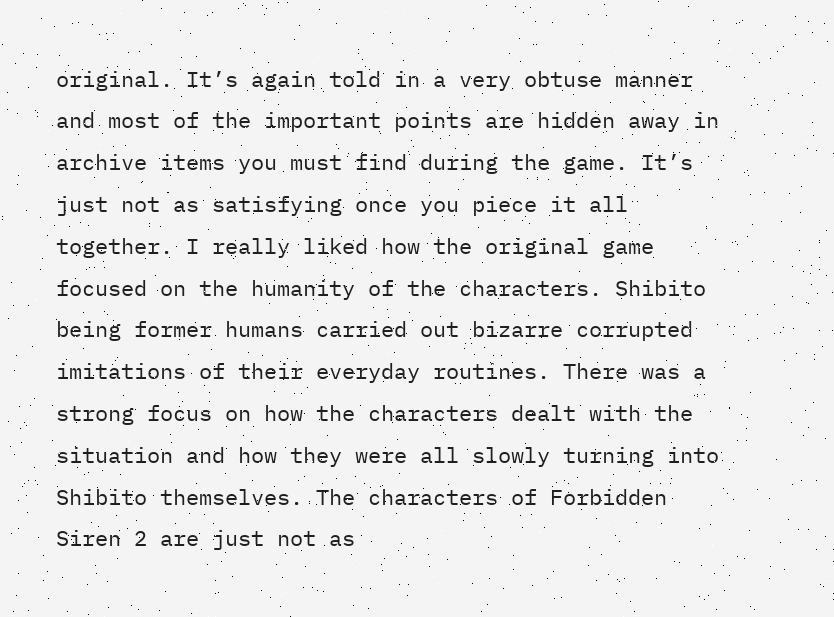original. It’s again told in a very obtuse manner and most of the important points are hidden away in archive items you must find during the game. It’s just not as satisfying once you piece it all together. I really liked how the original game focused on the humanity of the characters. Shibito being former humans carried out bizarre corrupted imitations of their everyday routines. There was a strong focus on how the characters dealt with the situation and how they were all slowly turning into Shibito themselves. The characters of Forbidden Siren 2 are just not as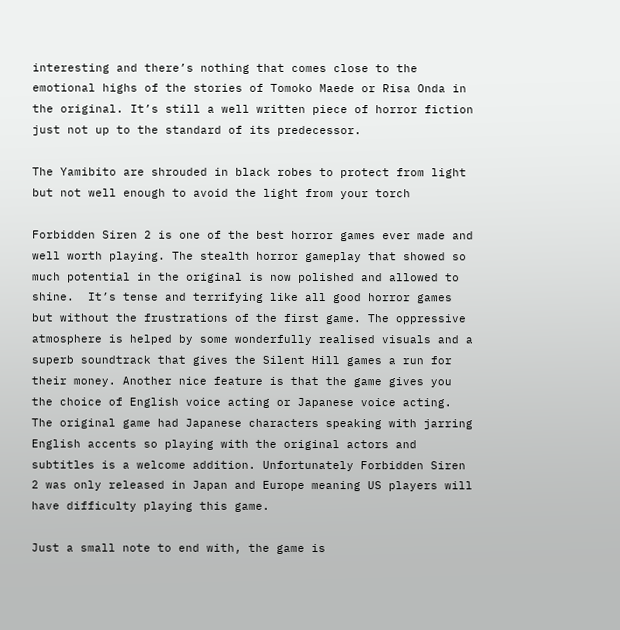interesting and there’s nothing that comes close to the emotional highs of the stories of Tomoko Maede or Risa Onda in the original. It’s still a well written piece of horror fiction just not up to the standard of its predecessor.

The Yamibito are shrouded in black robes to protect from light but not well enough to avoid the light from your torch

Forbidden Siren 2 is one of the best horror games ever made and well worth playing. The stealth horror gameplay that showed so much potential in the original is now polished and allowed to shine.  It’s tense and terrifying like all good horror games but without the frustrations of the first game. The oppressive atmosphere is helped by some wonderfully realised visuals and a superb soundtrack that gives the Silent Hill games a run for their money. Another nice feature is that the game gives you the choice of English voice acting or Japanese voice acting. The original game had Japanese characters speaking with jarring English accents so playing with the original actors and subtitles is a welcome addition. Unfortunately Forbidden Siren 2 was only released in Japan and Europe meaning US players will have difficulty playing this game.

Just a small note to end with, the game is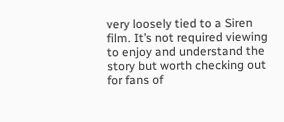very loosely tied to a Siren film. It’s not required viewing to enjoy and understand the story but worth checking out for fans of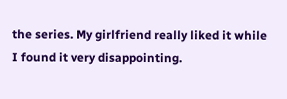the series. My girlfriend really liked it while I found it very disappointing.